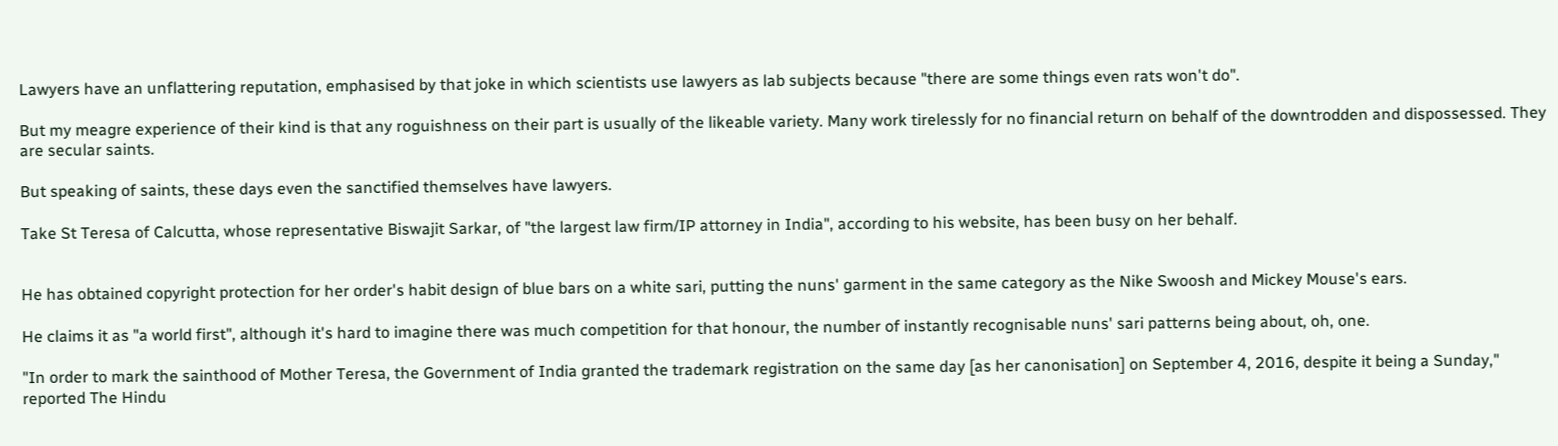Lawyers have an unflattering reputation, emphasised by that joke in which scientists use lawyers as lab subjects because "there are some things even rats won't do".

But my meagre experience of their kind is that any roguishness on their part is usually of the likeable variety. Many work tirelessly for no financial return on behalf of the downtrodden and dispossessed. They are secular saints.

But speaking of saints, these days even the sanctified themselves have lawyers.

Take St Teresa of Calcutta, whose representative Biswajit Sarkar, of "the largest law firm/IP attorney in India", according to his website, has been busy on her behalf.


He has obtained copyright protection for her order's habit design of blue bars on a white sari, putting the nuns' garment in the same category as the Nike Swoosh and Mickey Mouse's ears.

He claims it as "a world first", although it's hard to imagine there was much competition for that honour, the number of instantly recognisable nuns' sari patterns being about, oh, one.

"In order to mark the sainthood of Mother Teresa, the Government of India granted the trademark registration on the same day [as her canonisation] on September 4, 2016, despite it being a Sunday," reported The Hindu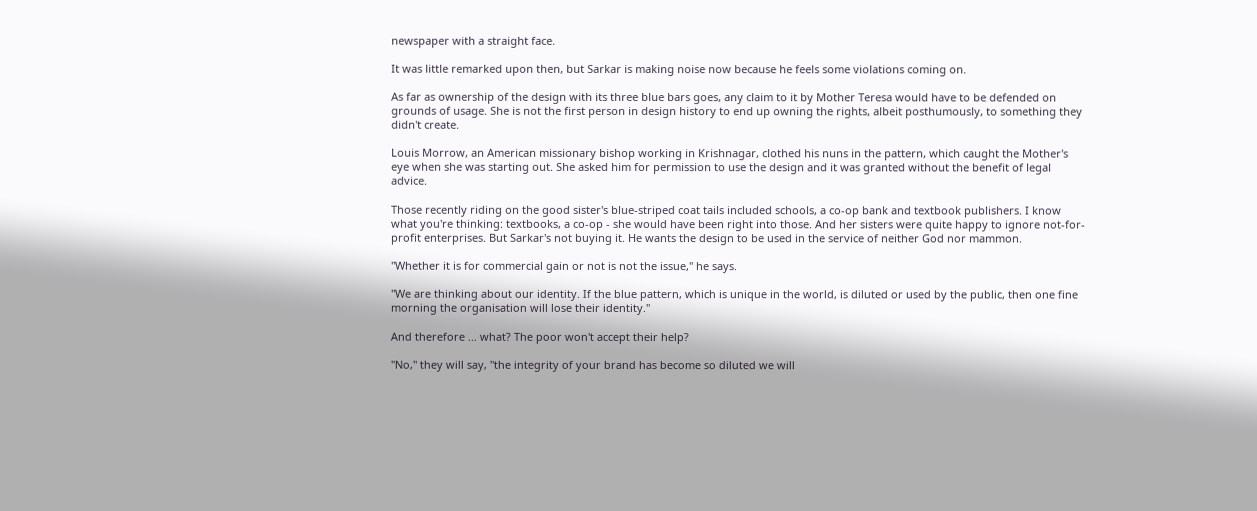newspaper with a straight face.

It was little remarked upon then, but Sarkar is making noise now because he feels some violations coming on.

As far as ownership of the design with its three blue bars goes, any claim to it by Mother Teresa would have to be defended on grounds of usage. She is not the first person in design history to end up owning the rights, albeit posthumously, to something they didn't create.

Louis Morrow, an American missionary bishop working in Krishnagar, clothed his nuns in the pattern, which caught the Mother's eye when she was starting out. She asked him for permission to use the design and it was granted without the benefit of legal advice.

Those recently riding on the good sister's blue-striped coat tails included schools, a co-op bank and textbook publishers. I know what you're thinking: textbooks, a co-op - she would have been right into those. And her sisters were quite happy to ignore not-for-profit enterprises. But Sarkar's not buying it. He wants the design to be used in the service of neither God nor mammon.

"Whether it is for commercial gain or not is not the issue," he says.

"We are thinking about our identity. If the blue pattern, which is unique in the world, is diluted or used by the public, then one fine morning the organisation will lose their identity."

And therefore ... what? The poor won't accept their help?

"No," they will say, "the integrity of your brand has become so diluted we will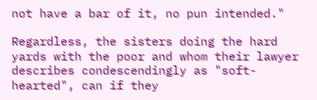not have a bar of it, no pun intended."

Regardless, the sisters doing the hard yards with the poor and whom their lawyer describes condescendingly as "soft-hearted", can if they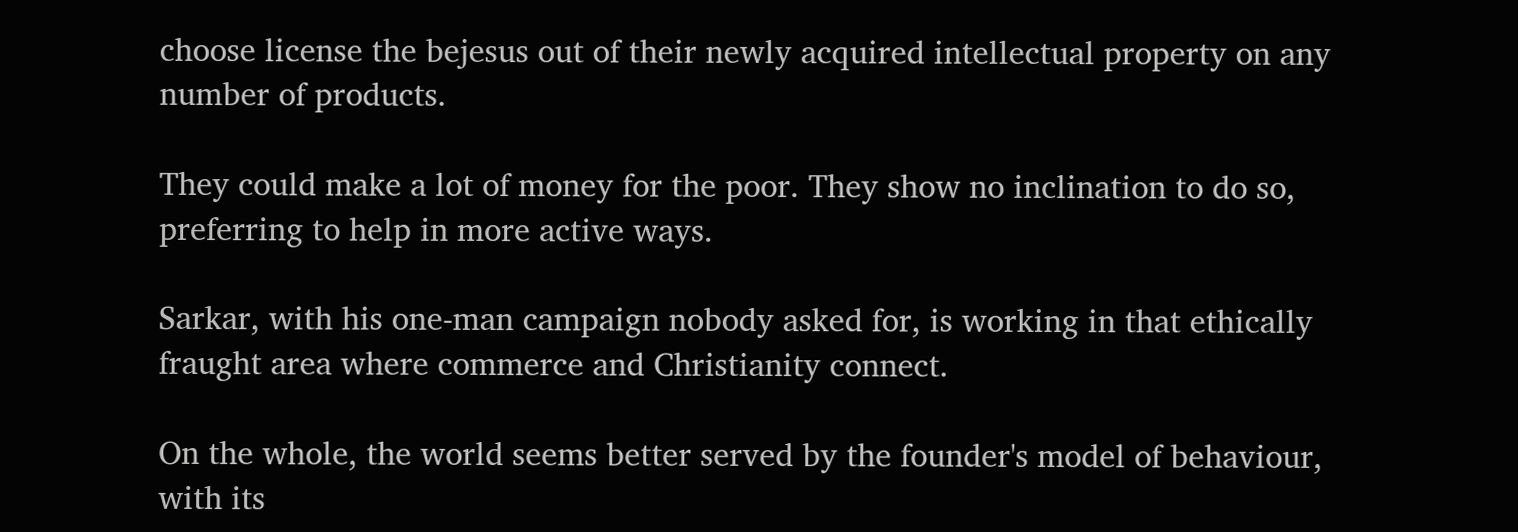choose license the bejesus out of their newly acquired intellectual property on any number of products.

They could make a lot of money for the poor. They show no inclination to do so, preferring to help in more active ways.

Sarkar, with his one-man campaign nobody asked for, is working in that ethically fraught area where commerce and Christianity connect.

On the whole, the world seems better served by the founder's model of behaviour, with its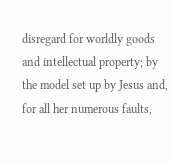disregard for worldly goods and intellectual property; by the model set up by Jesus and, for all her numerous faults,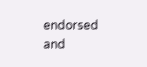endorsed and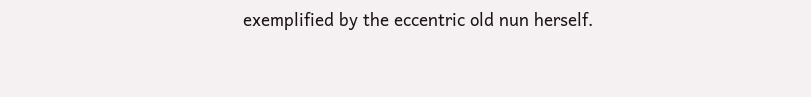exemplified by the eccentric old nun herself.